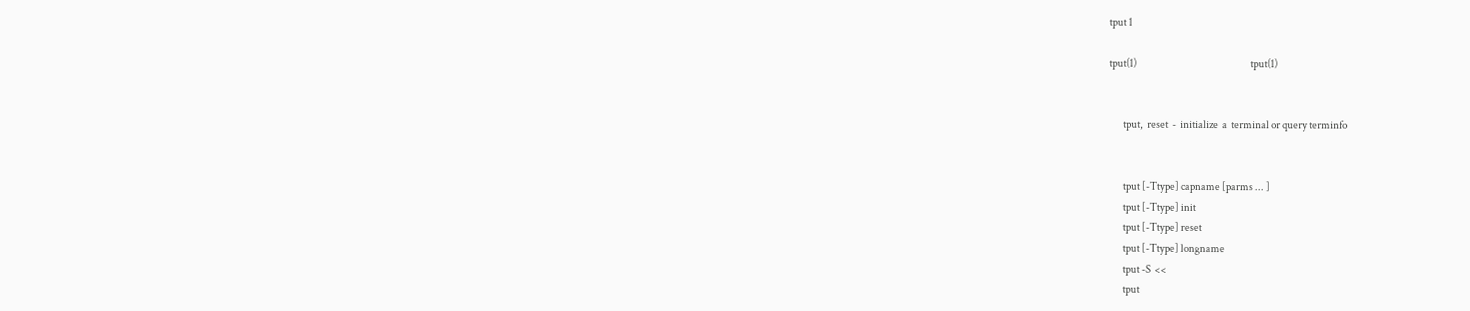tput 1

tput(1)                                                         tput(1)


       tput,  reset  -  initialize  a  terminal or query terminfo


       tput [-Ttype] capname [parms ... ]
       tput [-Ttype] init
       tput [-Ttype] reset
       tput [-Ttype] longname
       tput -S  <<
       tput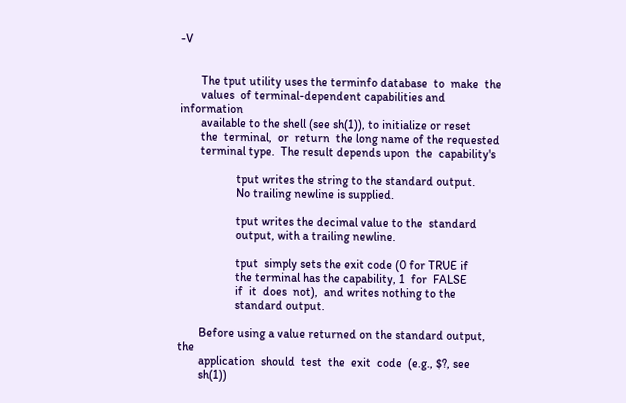-V


       The tput utility uses the terminfo database  to  make  the
       values  of terminal-dependent capabilities and information
       available to the shell (see sh(1)), to initialize or reset
       the  terminal,  or  return  the long name of the requested
       terminal type.  The result depends upon  the  capability's

                   tput writes the string to the standard output.
                   No trailing newline is supplied.

                   tput writes the decimal value to the  standard
                   output, with a trailing newline.

                   tput  simply sets the exit code (0 for TRUE if
                   the terminal has the capability, 1  for  FALSE
                   if  it  does  not),  and writes nothing to the
                   standard output.

       Before using a value returned on the standard output,  the
       application  should  test  the  exit  code  (e.g., $?, see
       sh(1))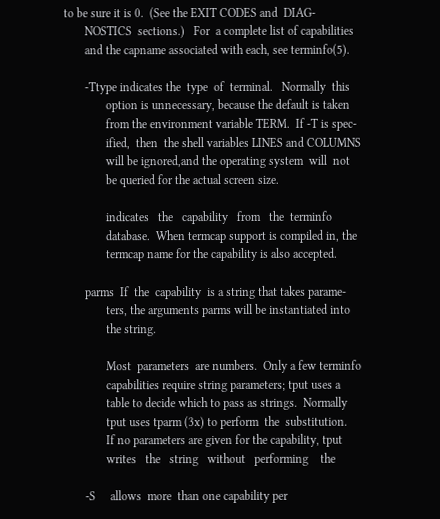to be sure it is 0.  (See the EXIT CODES and  DIAG-
       NOSTICS  sections.)   For  a complete list of capabilities
       and the capname associated with each, see terminfo(5).

       -Ttype indicates the  type  of  terminal.   Normally  this
              option is unnecessary, because the default is taken
              from the environment variable TERM.  If -T is spec-
              ified,  then  the shell variables LINES and COLUMNS
              will be ignored,and the operating system  will  not
              be queried for the actual screen size.

              indicates   the   capability   from   the  terminfo
              database.  When termcap support is compiled in, the
              termcap name for the capability is also accepted.

       parms  If  the  capability  is a string that takes parame-
              ters, the arguments parms will be instantiated into
              the string.

              Most  parameters  are numbers.  Only a few terminfo
              capabilities require string parameters; tput uses a
              table to decide which to pass as strings.  Normally
              tput uses tparm (3x) to perform  the  substitution.
              If no parameters are given for the capability, tput
              writes   the   string   without   performing    the

       -S     allows  more  than one capability per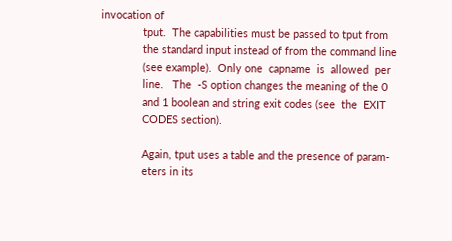invocation of
              tput.  The capabilities must be passed to tput from
              the standard input instead of from the command line
              (see example).  Only one  capname  is  allowed  per
              line.   The  -S option changes the meaning of the 0
              and 1 boolean and string exit codes (see  the  EXIT
              CODES section).

              Again, tput uses a table and the presence of param-
              eters in its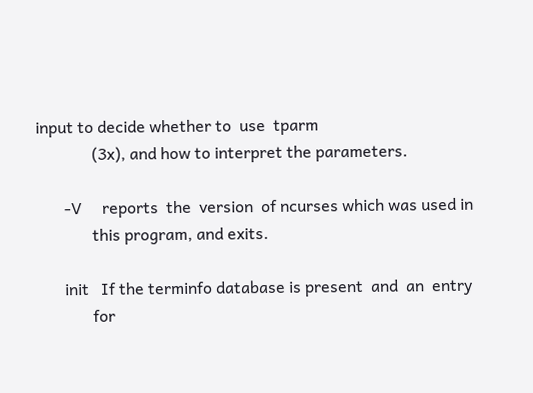input to decide whether to  use  tparm
              (3x), and how to interpret the parameters.

       -V     reports  the  version  of ncurses which was used in
              this program, and exits.

       init   If the terminfo database is present  and  an  entry
              for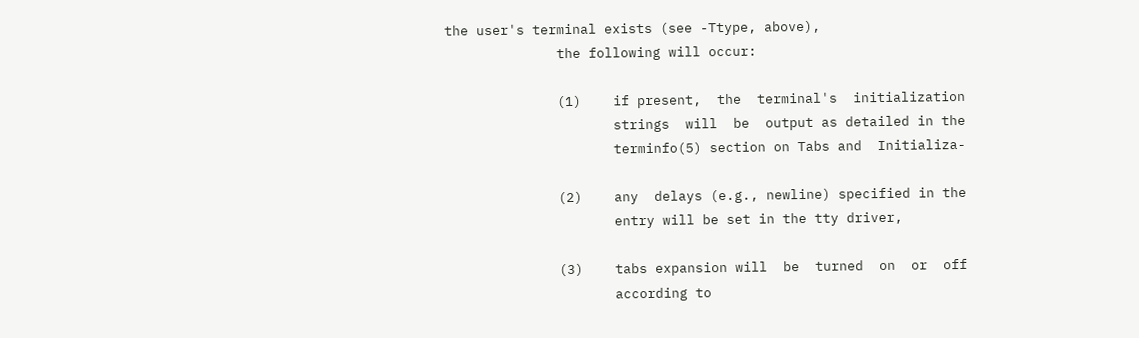the user's terminal exists (see -Ttype, above),
              the following will occur:

              (1)    if present,  the  terminal's  initialization
                     strings  will  be  output as detailed in the
                     terminfo(5) section on Tabs and  Initializa-

              (2)    any  delays (e.g., newline) specified in the
                     entry will be set in the tty driver,

              (3)    tabs expansion will  be  turned  on  or  off
                     according to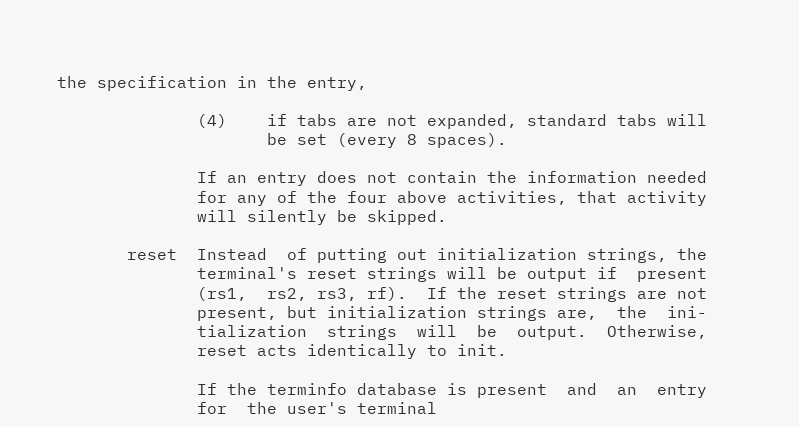the specification in the entry,

              (4)    if tabs are not expanded, standard tabs will
                     be set (every 8 spaces).

              If an entry does not contain the information needed
              for any of the four above activities, that activity
              will silently be skipped.

       reset  Instead  of putting out initialization strings, the
              terminal's reset strings will be output if  present
              (rs1,  rs2, rs3, rf).  If the reset strings are not
              present, but initialization strings are,  the  ini-
              tialization  strings  will  be  output.  Otherwise,
              reset acts identically to init.

              If the terminfo database is present  and  an  entry
              for  the user's terminal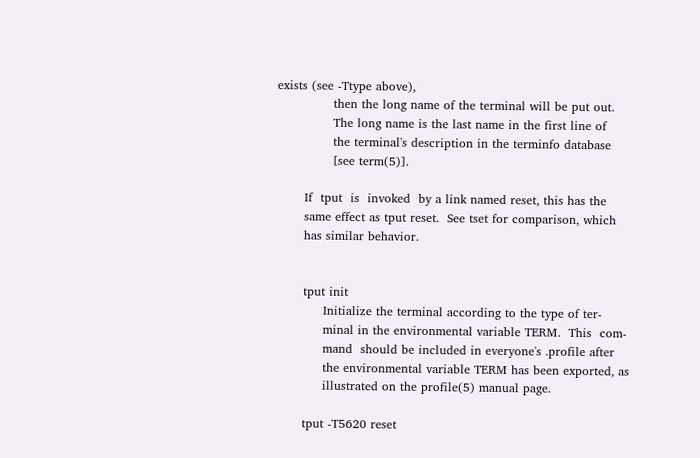exists (see -Ttype above),
              then the long name of the terminal will be put out.
              The long name is the last name in the first line of
              the terminal's description in the terminfo database
              [see term(5)].

       If  tput  is  invoked  by a link named reset, this has the
       same effect as tput reset.  See tset for comparison, which
       has similar behavior.


       tput init
            Initialize the terminal according to the type of ter-
            minal in the environmental variable TERM.  This  com-
            mand  should be included in everyone's .profile after
            the environmental variable TERM has been exported, as
            illustrated on the profile(5) manual page.

       tput -T5620 reset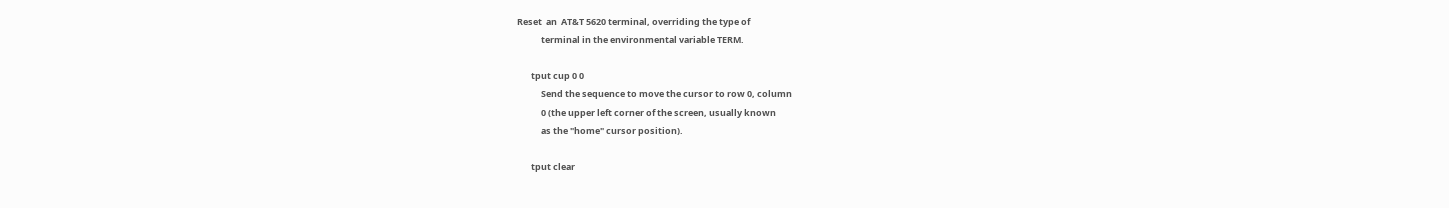Reset  an  AT&T 5620 terminal, overriding the type of
            terminal in the environmental variable TERM.

       tput cup 0 0
            Send the sequence to move the cursor to row 0, column
            0 (the upper left corner of the screen, usually known
            as the "home" cursor position).

       tput clear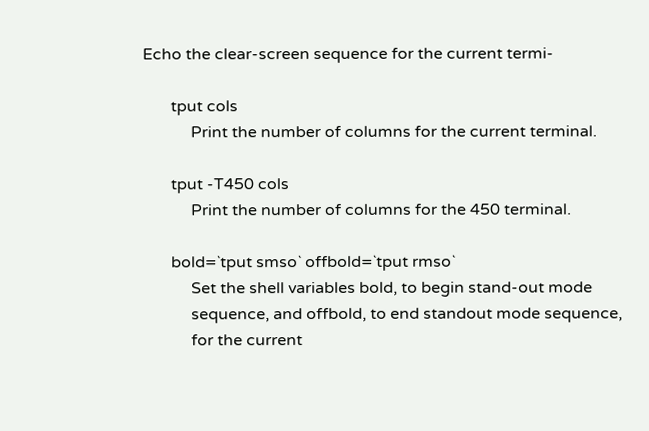Echo the clear-screen sequence for the current termi-

       tput cols
            Print the number of columns for the current terminal.

       tput -T450 cols
            Print the number of columns for the 450 terminal.

       bold=`tput smso` offbold=`tput rmso`
            Set the shell variables bold, to begin stand-out mode
            sequence, and offbold, to end standout mode sequence,
            for the current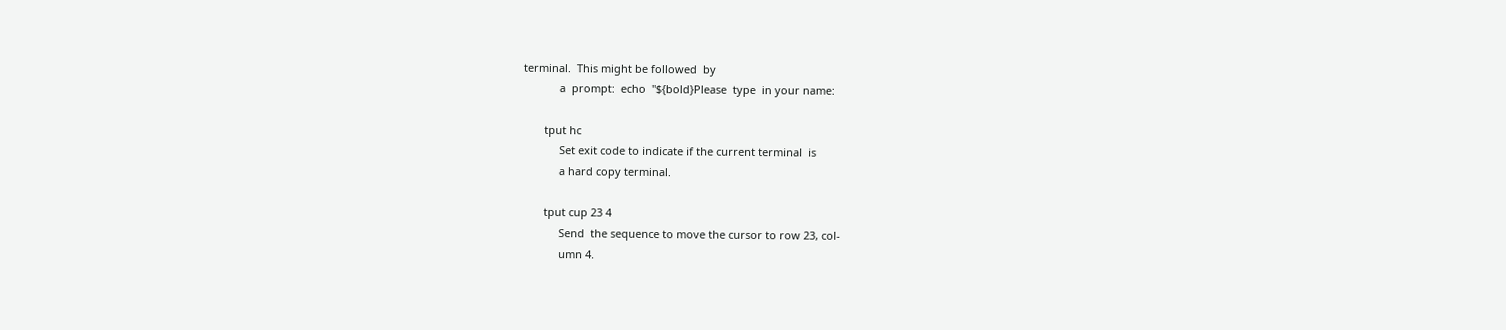terminal.  This might be followed  by
            a  prompt:  echo  "${bold}Please  type  in your name:

       tput hc
            Set exit code to indicate if the current terminal  is
            a hard copy terminal.

       tput cup 23 4
            Send  the sequence to move the cursor to row 23, col-
            umn 4.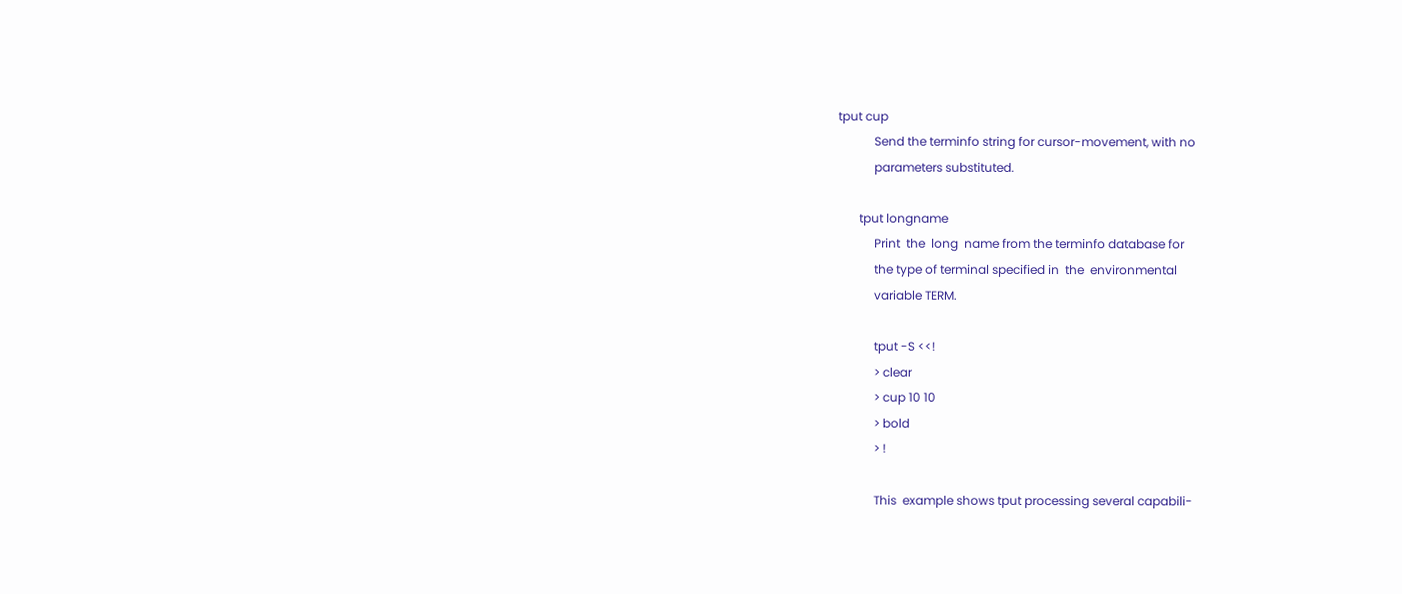tput cup
            Send the terminfo string for cursor-movement, with no
            parameters substituted.

       tput longname
            Print  the  long  name from the terminfo database for
            the type of terminal specified in  the  environmental
            variable TERM.

            tput -S <<!
            > clear
            > cup 10 10
            > bold
            > !

            This  example shows tput processing several capabili-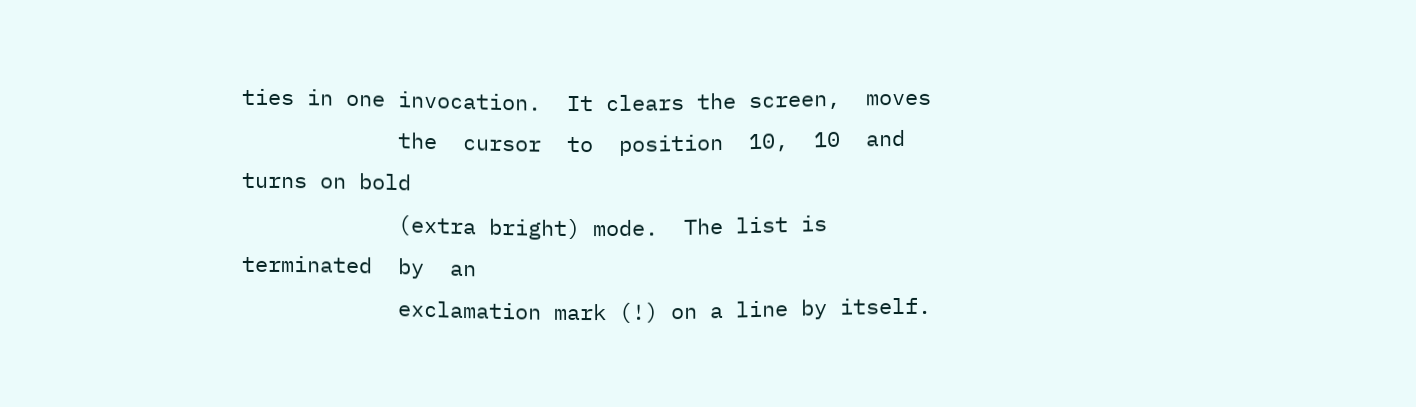ties in one invocation.  It clears the screen,  moves
            the  cursor  to  position  10,  10  and turns on bold
            (extra bright) mode.  The list is  terminated  by  an
            exclamation mark (!) on a line by itself.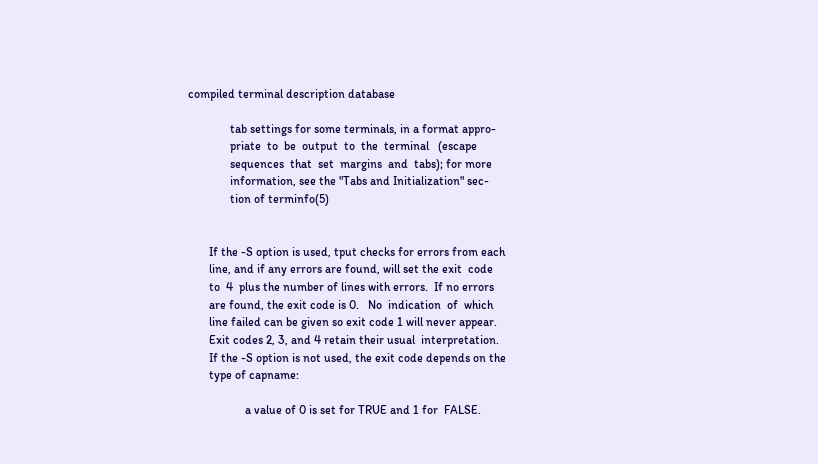compiled terminal description database

              tab settings for some terminals, in a format appro-
              priate  to  be  output  to  the  terminal   (escape
              sequences  that  set  margins  and  tabs); for more
              information, see the "Tabs and Initialization" sec-
              tion of terminfo(5)


       If the -S option is used, tput checks for errors from each
       line, and if any errors are found, will set the exit  code
       to  4  plus the number of lines with errors.  If no errors
       are found, the exit code is 0.   No  indication  of  which
       line failed can be given so exit code 1 will never appear.
       Exit codes 2, 3, and 4 retain their usual  interpretation.
       If the -S option is not used, the exit code depends on the
       type of capname:

                   a value of 0 is set for TRUE and 1 for  FALSE.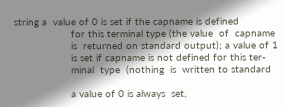string a  value of 0 is set if the capname is defined
                   for this terminal type (the value  of  capname
                   is  returned on standard output); a value of 1
                   is set if capname is not defined for this ter-
                   minal  type  (nothing  is  written to standard

                   a value of 0 is always  set,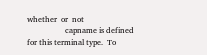whether  or  not
                   capname is defined for this terminal type.  To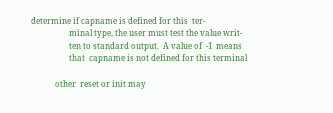determine if capname is defined for this  ter-
                   minal type, the user must test the value writ-
                   ten to standard output.  A value of  -1  means
                   that  capname is not defined for this terminal

            other  reset or init may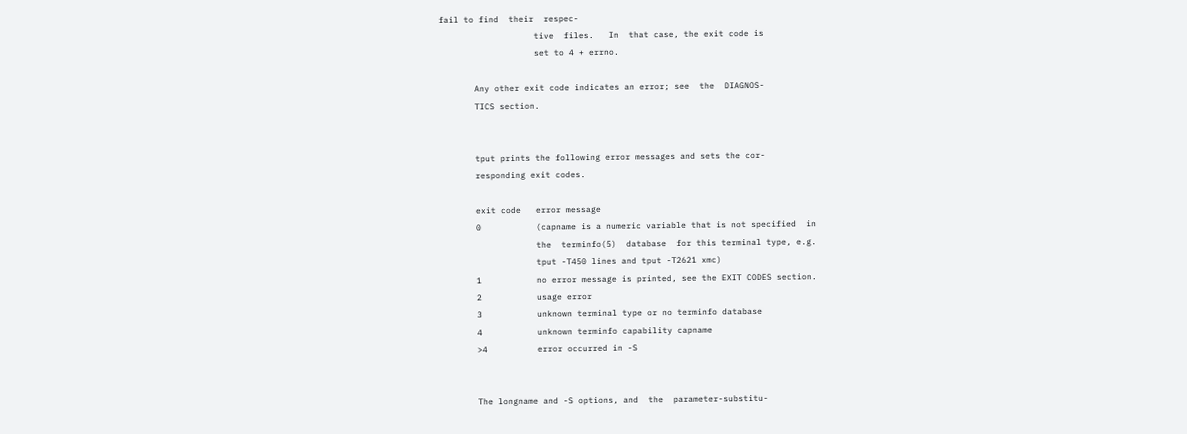fail to find  their  respec-
                   tive  files.   In  that case, the exit code is
                   set to 4 + errno.

       Any other exit code indicates an error; see  the  DIAGNOS-
       TICS section.


       tput prints the following error messages and sets the cor-
       responding exit codes.

       exit code   error message
       0           (capname is a numeric variable that is not specified  in
                   the  terminfo(5)  database  for this terminal type, e.g.
                   tput -T450 lines and tput -T2621 xmc)
       1           no error message is printed, see the EXIT CODES section.
       2           usage error
       3           unknown terminal type or no terminfo database
       4           unknown terminfo capability capname
       >4          error occurred in -S


       The longname and -S options, and  the  parameter-substitu-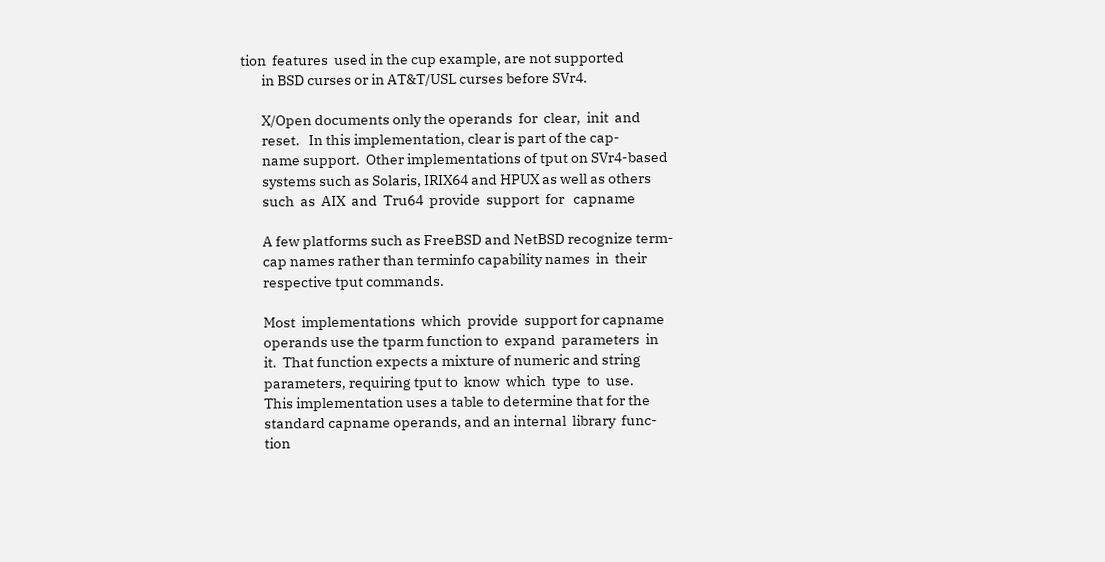tion  features  used in the cup example, are not supported
       in BSD curses or in AT&T/USL curses before SVr4.

       X/Open documents only the operands  for  clear,  init  and
       reset.   In this implementation, clear is part of the cap-
       name support.  Other implementations of tput on SVr4-based
       systems such as Solaris, IRIX64 and HPUX as well as others
       such  as  AIX  and  Tru64  provide  support  for   capname

       A few platforms such as FreeBSD and NetBSD recognize term-
       cap names rather than terminfo capability names  in  their
       respective tput commands.

       Most  implementations  which  provide  support for capname
       operands use the tparm function to  expand  parameters  in
       it.  That function expects a mixture of numeric and string
       parameters, requiring tput to  know  which  type  to  use.
       This implementation uses a table to determine that for the
       standard capname operands, and an internal  library  func-
       tion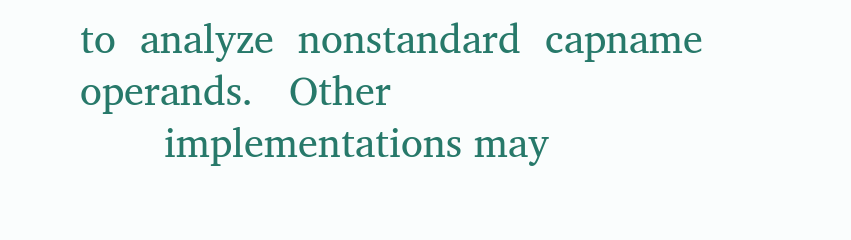to  analyze  nonstandard  capname  operands.   Other
       implementations may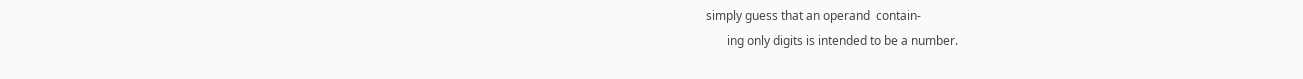simply guess that an operand  contain-
       ing only digits is intended to be a number.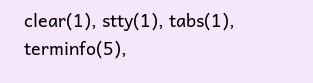clear(1), stty(1), tabs(1), terminfo(5),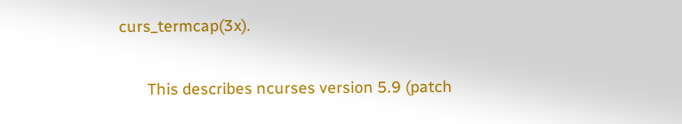curs_termcap(3x).

       This describes ncurses version 5.9 (patch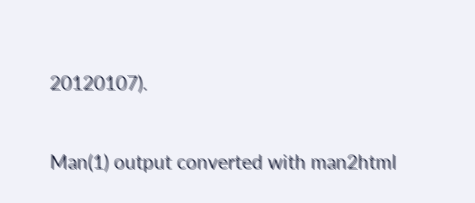20120107).


Man(1) output converted with man2html